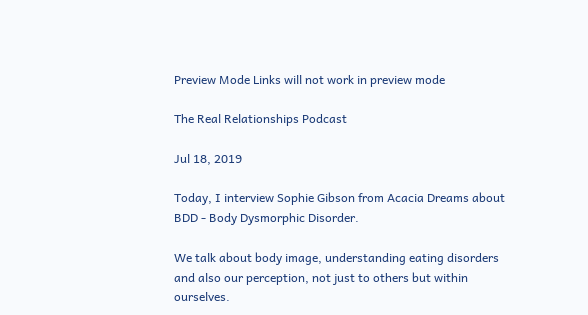Preview Mode Links will not work in preview mode

The Real Relationships Podcast

Jul 18, 2019

Today, I interview Sophie Gibson from Acacia Dreams about BDD - Body Dysmorphic Disorder.

We talk about body image, understanding eating disorders and also our perception, not just to others but within ourselves.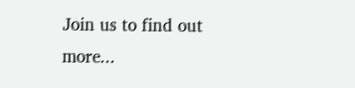Join us to find out more...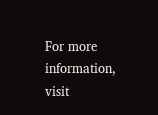For more information, visit